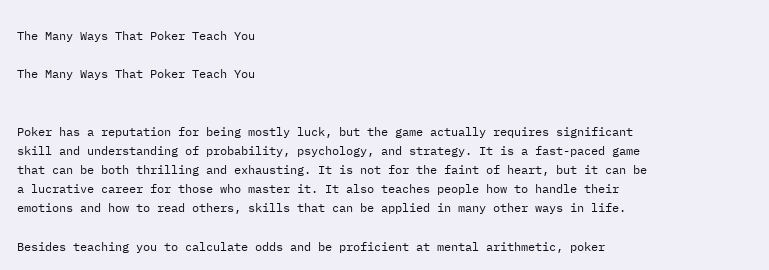The Many Ways That Poker Teach You

The Many Ways That Poker Teach You


Poker has a reputation for being mostly luck, but the game actually requires significant skill and understanding of probability, psychology, and strategy. It is a fast-paced game that can be both thrilling and exhausting. It is not for the faint of heart, but it can be a lucrative career for those who master it. It also teaches people how to handle their emotions and how to read others, skills that can be applied in many other ways in life.

Besides teaching you to calculate odds and be proficient at mental arithmetic, poker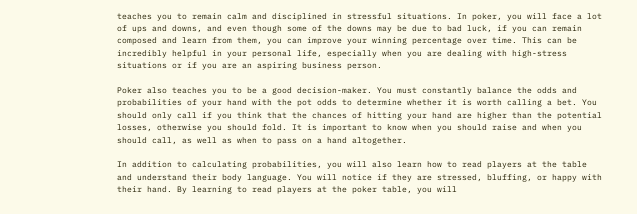teaches you to remain calm and disciplined in stressful situations. In poker, you will face a lot of ups and downs, and even though some of the downs may be due to bad luck, if you can remain composed and learn from them, you can improve your winning percentage over time. This can be incredibly helpful in your personal life, especially when you are dealing with high-stress situations or if you are an aspiring business person.

Poker also teaches you to be a good decision-maker. You must constantly balance the odds and probabilities of your hand with the pot odds to determine whether it is worth calling a bet. You should only call if you think that the chances of hitting your hand are higher than the potential losses, otherwise you should fold. It is important to know when you should raise and when you should call, as well as when to pass on a hand altogether.

In addition to calculating probabilities, you will also learn how to read players at the table and understand their body language. You will notice if they are stressed, bluffing, or happy with their hand. By learning to read players at the poker table, you will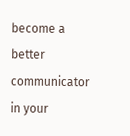become a better communicator in your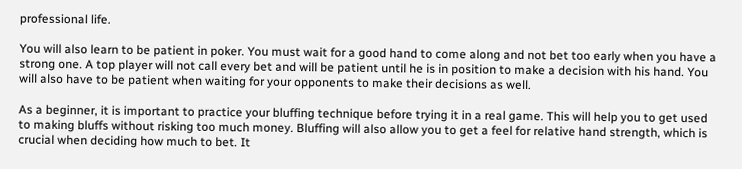professional life.

You will also learn to be patient in poker. You must wait for a good hand to come along and not bet too early when you have a strong one. A top player will not call every bet and will be patient until he is in position to make a decision with his hand. You will also have to be patient when waiting for your opponents to make their decisions as well.

As a beginner, it is important to practice your bluffing technique before trying it in a real game. This will help you to get used to making bluffs without risking too much money. Bluffing will also allow you to get a feel for relative hand strength, which is crucial when deciding how much to bet. It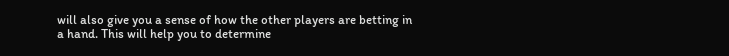will also give you a sense of how the other players are betting in a hand. This will help you to determine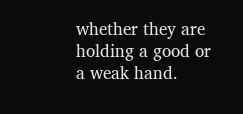whether they are holding a good or a weak hand.